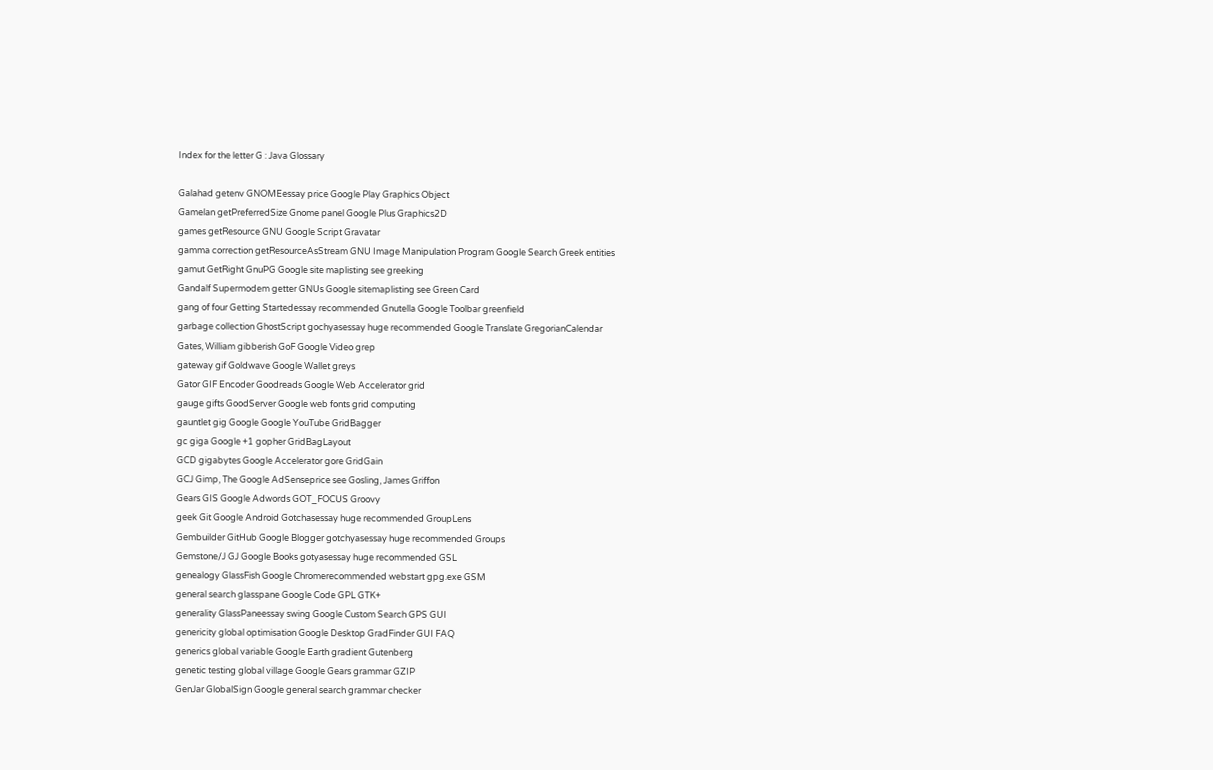Index for the letter G : Java Glossary

Galahad getenv GNOMEessay price Google Play Graphics Object
Gamelan getPreferredSize Gnome panel Google Plus Graphics2D
games getResource GNU Google Script Gravatar
gamma correction getResourceAsStream GNU Image Manipulation Program Google Search Greek entities
gamut GetRight GnuPG Google site maplisting see greeking
Gandalf Supermodem getter GNUs Google sitemaplisting see Green Card
gang of four Getting Startedessay recommended Gnutella Google Toolbar greenfield
garbage collection GhostScript gochyasessay huge recommended Google Translate GregorianCalendar
Gates, William gibberish GoF Google Video grep
gateway gif Goldwave Google Wallet greys
Gator GIF Encoder Goodreads Google Web Accelerator grid
gauge gifts GoodServer Google web fonts grid computing
gauntlet gig Google Google YouTube GridBagger
gc giga Google +1 gopher GridBagLayout
GCD gigabytes Google Accelerator gore GridGain
GCJ Gimp, The Google AdSenseprice see Gosling, James Griffon
Gears GIS Google Adwords GOT_FOCUS Groovy
geek Git Google Android Gotchasessay huge recommended GroupLens
Gembuilder GitHub Google Blogger gotchyasessay huge recommended Groups
Gemstone/J GJ Google Books gotyasessay huge recommended GSL
genealogy GlassFish Google Chromerecommended webstart gpg.exe GSM
general search glasspane Google Code GPL GTK+
generality GlassPaneessay swing Google Custom Search GPS GUI
genericity global optimisation Google Desktop GradFinder GUI FAQ
generics global variable Google Earth gradient Gutenberg
genetic testing global village Google Gears grammar GZIP
GenJar GlobalSign Google general search grammar checker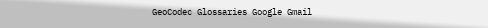GeoCodec Glossaries Google Gmail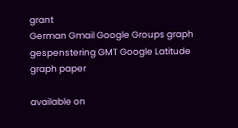grant
German Gmail Google Groups graph
gespenstering GMT Google Latitude graph paper

available on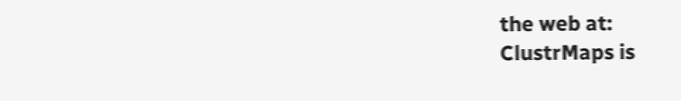the web at:
ClustrMaps is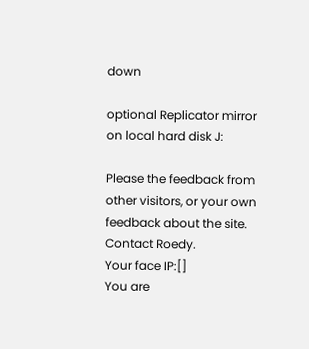down

optional Replicator mirror
on local hard disk J:

Please the feedback from other visitors, or your own feedback about the site.
Contact Roedy.
Your face IP:[]
You are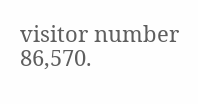visitor number 86,570.